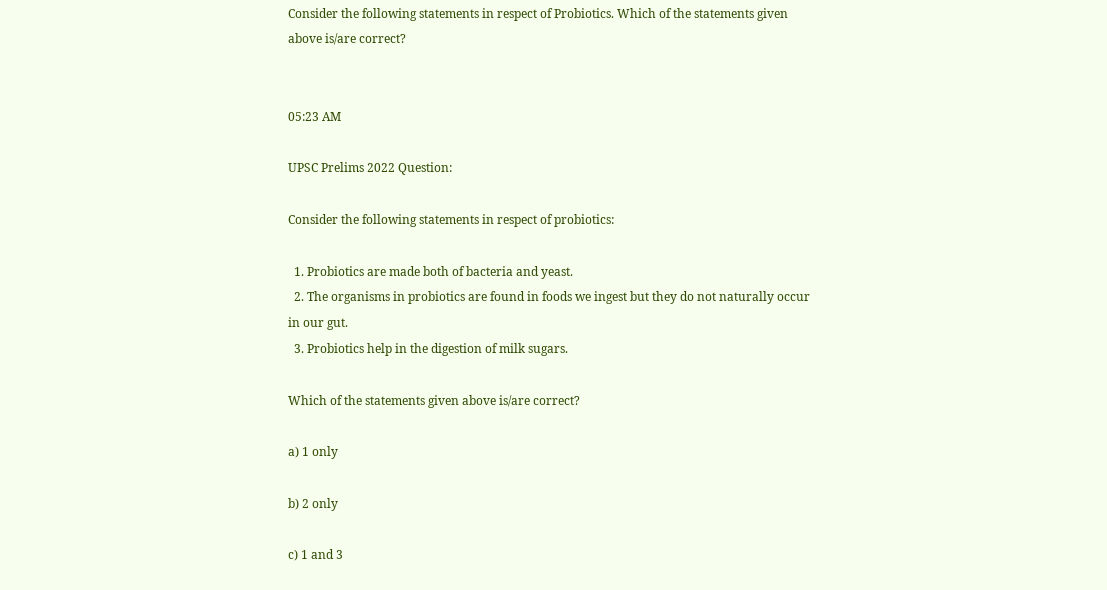Consider the following statements in respect of Probiotics. Which of the statements given above is/are correct?


05:23 AM

UPSC Prelims 2022 Question:

Consider the following statements in respect of probiotics:

  1. Probiotics are made both of bacteria and yeast.
  2. The organisms in probiotics are found in foods we ingest but they do not naturally occur in our gut.
  3. Probiotics help in the digestion of milk sugars.

Which of the statements given above is/are correct?

a) 1 only

b) 2 only

c) 1 and 3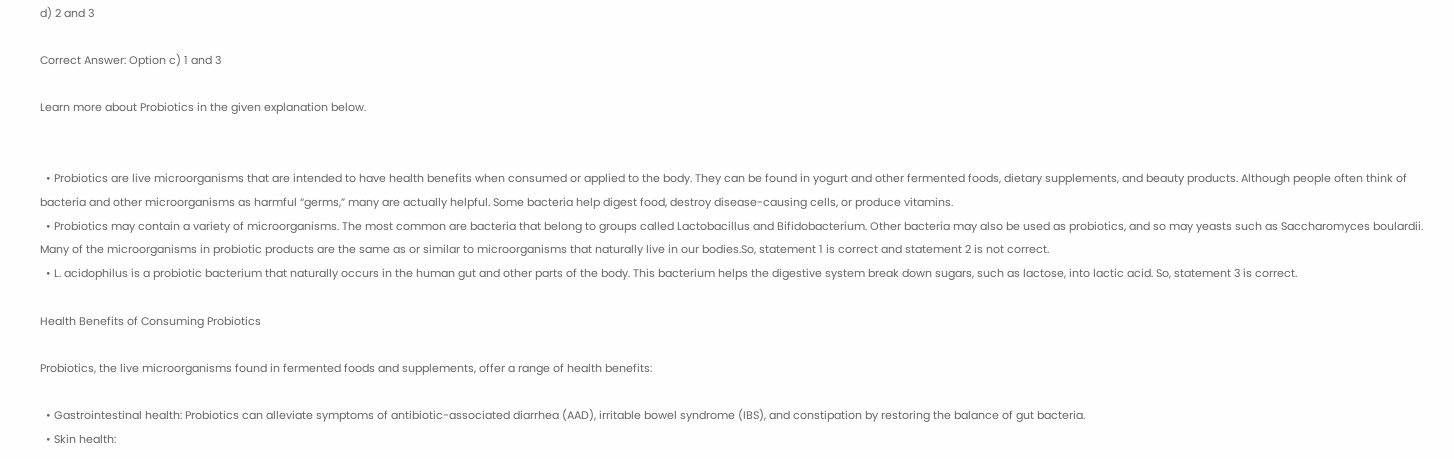d) 2 and 3

Correct Answer: Option c) 1 and 3

Learn more about Probiotics in the given explanation below.


  • Probiotics are live microorganisms that are intended to have health benefits when consumed or applied to the body. They can be found in yogurt and other fermented foods, dietary supplements, and beauty products. Although people often think of bacteria and other microorganisms as harmful “germs,” many are actually helpful. Some bacteria help digest food, destroy disease-causing cells, or produce vitamins.
  • Probiotics may contain a variety of microorganisms. The most common are bacteria that belong to groups called Lactobacillus and Bifidobacterium. Other bacteria may also be used as probiotics, and so may yeasts such as Saccharomyces boulardii. Many of the microorganisms in probiotic products are the same as or similar to microorganisms that naturally live in our bodies.So, statement 1 is correct and statement 2 is not correct.
  • L. acidophilus is a probiotic bacterium that naturally occurs in the human gut and other parts of the body. This bacterium helps the digestive system break down sugars, such as lactose, into lactic acid. So, statement 3 is correct.

Health Benefits of Consuming Probiotics

Probiotics, the live microorganisms found in fermented foods and supplements, offer a range of health benefits:

  • Gastrointestinal health: Probiotics can alleviate symptoms of antibiotic-associated diarrhea (AAD), irritable bowel syndrome (IBS), and constipation by restoring the balance of gut bacteria.
  • Skin health: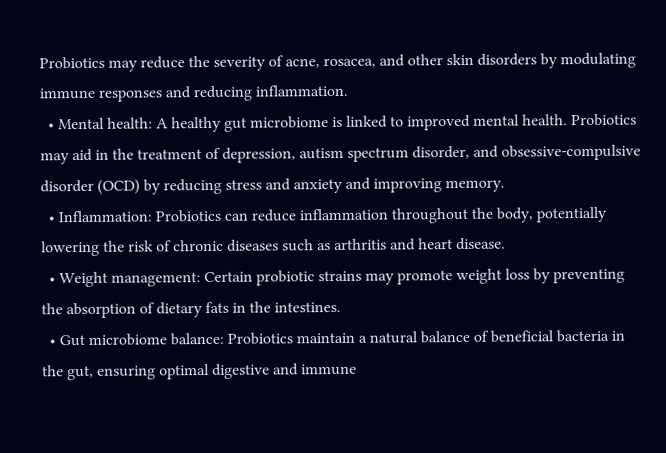Probiotics may reduce the severity of acne, rosacea, and other skin disorders by modulating immune responses and reducing inflammation.
  • Mental health: A healthy gut microbiome is linked to improved mental health. Probiotics may aid in the treatment of depression, autism spectrum disorder, and obsessive-compulsive disorder (OCD) by reducing stress and anxiety and improving memory.
  • Inflammation: Probiotics can reduce inflammation throughout the body, potentially lowering the risk of chronic diseases such as arthritis and heart disease.
  • Weight management: Certain probiotic strains may promote weight loss by preventing the absorption of dietary fats in the intestines.
  • Gut microbiome balance: Probiotics maintain a natural balance of beneficial bacteria in the gut, ensuring optimal digestive and immune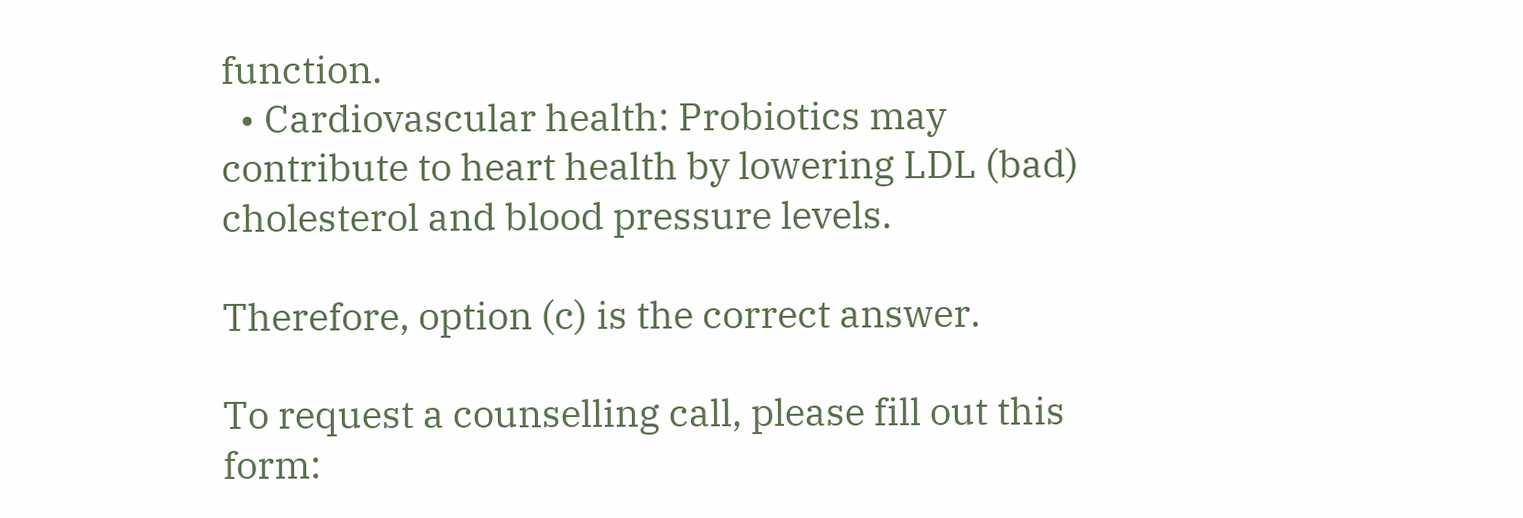function.
  • Cardiovascular health: Probiotics may contribute to heart health by lowering LDL (bad) cholesterol and blood pressure levels.

Therefore, option (c) is the correct answer.

To request a counselling call, please fill out this form: